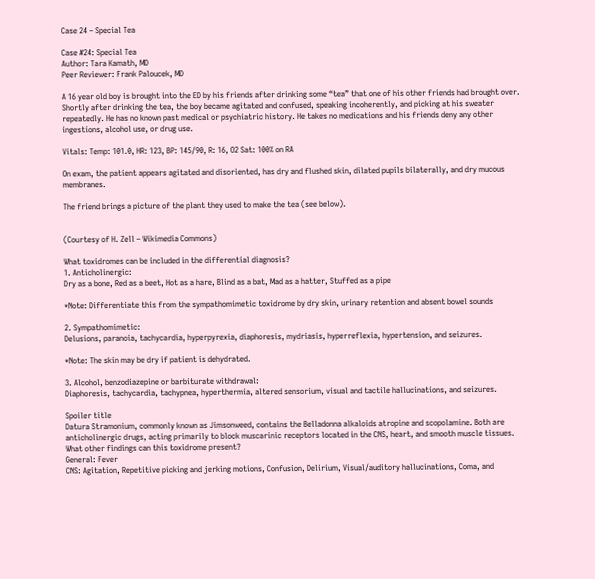Case 24 – Special Tea

Case #24: Special Tea
Author: Tara Kamath, MD
Peer Reviewer: Frank Paloucek, MD

A 16 year old boy is brought into the ED by his friends after drinking some “tea” that one of his other friends had brought over. Shortly after drinking the tea, the boy became agitated and confused, speaking incoherently, and picking at his sweater repeatedly. He has no known past medical or psychiatric history. He takes no medications and his friends deny any other ingestions, alcohol use, or drug use.

Vitals: Temp: 101.0, HR: 123, BP: 145/90, R: 16, O2 Sat: 100% on RA

On exam, the patient appears agitated and disoriented, has dry and flushed skin, dilated pupils bilaterally, and dry mucous membranes.

The friend brings a picture of the plant they used to make the tea (see below).


(Courtesy of H. Zell – Wikimedia Commons)

What toxidromes can be included in the differential diagnosis?
1. Anticholinergic:
Dry as a bone, Red as a beet, Hot as a hare, Blind as a bat, Mad as a hatter, Stuffed as a pipe

*Note: Differentiate this from the sympathomimetic toxidrome by dry skin, urinary retention and absent bowel sounds

2. Sympathomimetic:
Delusions, paranoia, tachycardia, hyperpyrexia, diaphoresis, mydriasis, hyperreflexia, hypertension, and seizures.

*Note: The skin may be dry if patient is dehydrated.

3. Alcohol, benzodiazepine or barbiturate withdrawal:
Diaphoresis, tachycardia, tachypnea, hyperthermia, altered sensorium, visual and tactile hallucinations, and seizures.

Spoiler title
Datura Stramonium, commonly known as Jimsonweed, contains the Belladonna alkaloids atropine and scopolamine. Both are anticholinergic drugs, acting primarily to block muscarinic receptors located in the CNS, heart, and smooth muscle tissues.
What other findings can this toxidrome present?
General: Fever
CNS: Agitation, Repetitive picking and jerking motions, Confusion, Delirium, Visual/auditory hallucinations, Coma, and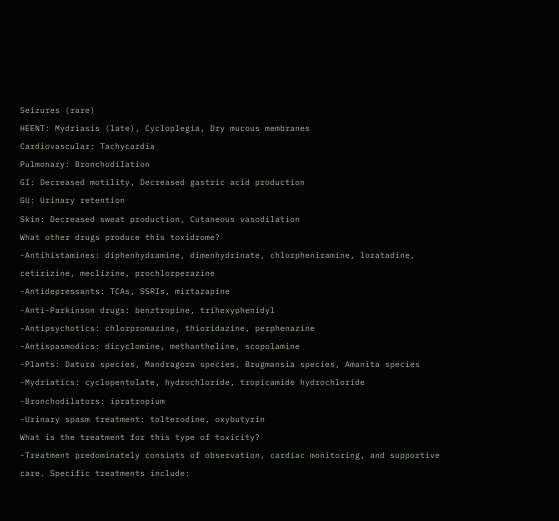Seizures (rare)
HEENT: Mydriasis (late), Cycloplegia, Dry mucous membranes
Cardiovascular: Tachycardia
Pulmonary: Bronchodilation
GI: Decreased motility, Decreased gastric acid production
GU: Urinary retention
Skin: Decreased sweat production, Cutaneous vasodilation
What other drugs produce this toxidrome?
-Antihistamines: diphenhydramine, dimenhydrinate, chlorpheniramine, loratadine, cetirizine, meclizine, prochlorperazine
-Antidepressants: TCAs, SSRIs, mirtazapine
-Anti-Parkinson drugs: benztropine, trihexyphenidyl
-Antipsychotics: chlorpromazine, thioridazine, perphenazine
-Antispasmodics: dicyclomine, methantheline, scopolamine
-Plants: Datura species, Mandragora species, Brugmansia species, Amanita species
-Mydriatics: cyclopentolate, hydrochloride, tropicamide hydrochloride
-Bronchodilators: ipratropium
-Urinary spasm treatment: tolterodine, oxybutyrin
What is the treatment for this type of toxicity?
-Treatment predominately consists of observation, cardiac monitoring, and supportive care. Specific treatments include: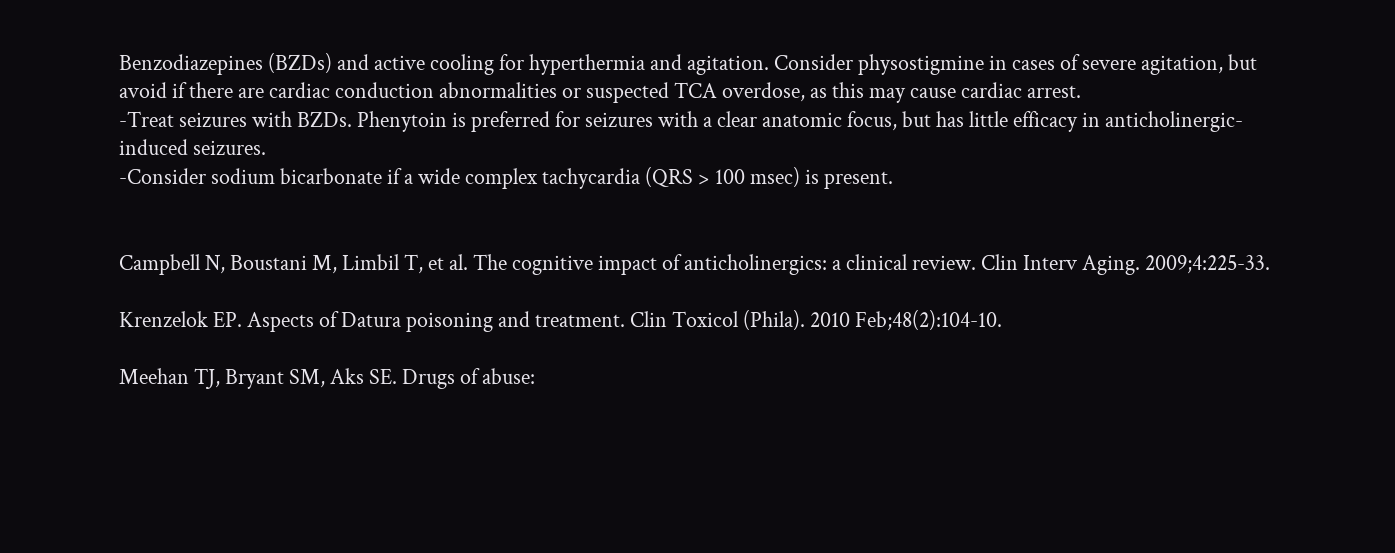Benzodiazepines (BZDs) and active cooling for hyperthermia and agitation. Consider physostigmine in cases of severe agitation, but avoid if there are cardiac conduction abnormalities or suspected TCA overdose, as this may cause cardiac arrest.
-Treat seizures with BZDs. Phenytoin is preferred for seizures with a clear anatomic focus, but has little efficacy in anticholinergic-induced seizures.
-Consider sodium bicarbonate if a wide complex tachycardia (QRS > 100 msec) is present.


Campbell N, Boustani M, Limbil T, et al. The cognitive impact of anticholinergics: a clinical review. Clin Interv Aging. 2009;4:225-33.

Krenzelok EP. Aspects of Datura poisoning and treatment. Clin Toxicol (Phila). 2010 Feb;48(2):104-10.

Meehan TJ, Bryant SM, Aks SE. Drugs of abuse: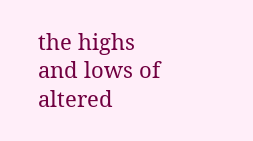the highs and lows of altered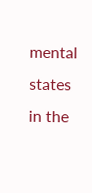mental states in the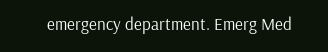emergency department. Emerg Med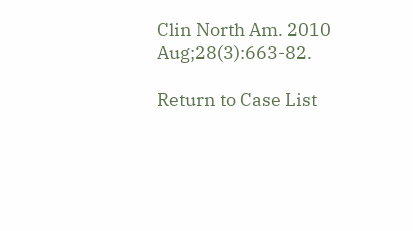Clin North Am. 2010 Aug;28(3):663-82.

Return to Case List